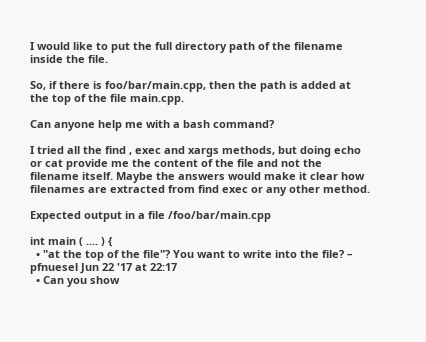I would like to put the full directory path of the filename inside the file.

So, if there is foo/bar/main.cpp, then the path is added at the top of the file main.cpp.

Can anyone help me with a bash command?

I tried all the find , exec and xargs methods, but doing echo or cat provide me the content of the file and not the filename itself. Maybe the answers would make it clear how filenames are extracted from find exec or any other method.

Expected output in a file /foo/bar/main.cpp

int main ( .... ) {
  • "at the top of the file"? You want to write into the file? – pfnuesel Jun 22 '17 at 22:17
  • Can you show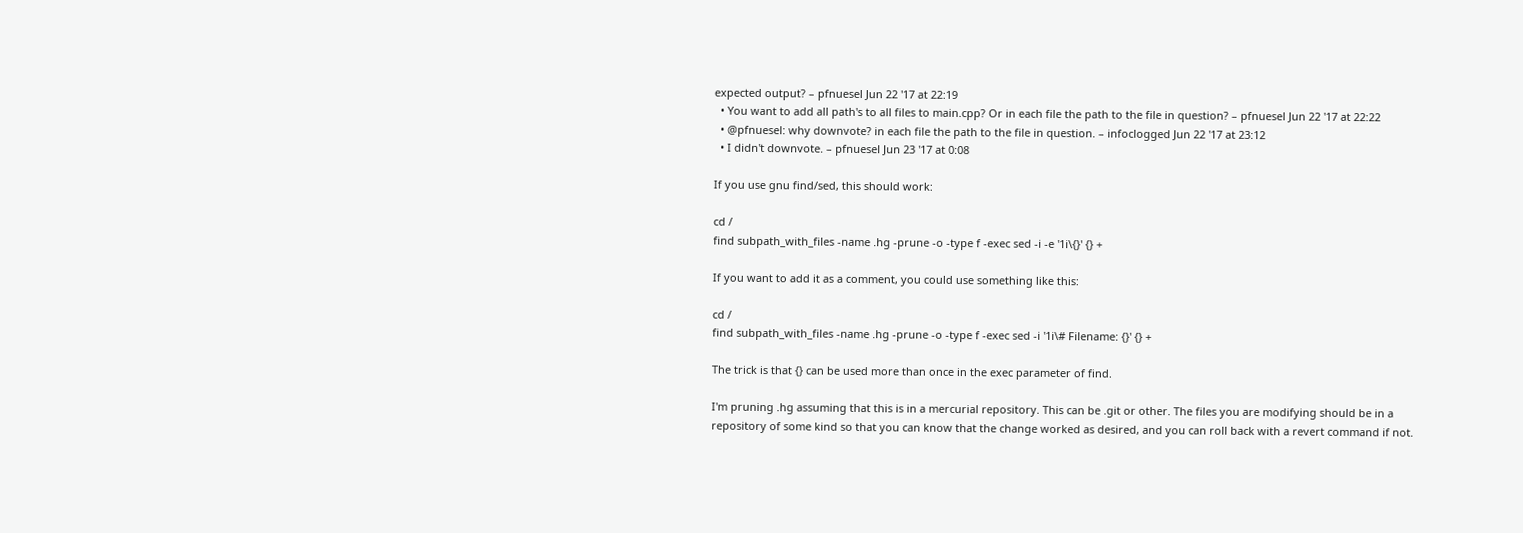expected output? – pfnuesel Jun 22 '17 at 22:19
  • You want to add all path's to all files to main.cpp? Or in each file the path to the file in question? – pfnuesel Jun 22 '17 at 22:22
  • @pfnuesel: why downvote? in each file the path to the file in question. – infoclogged Jun 22 '17 at 23:12
  • I didn't downvote. – pfnuesel Jun 23 '17 at 0:08

If you use gnu find/sed, this should work:

cd /
find subpath_with_files -name .hg -prune -o -type f -exec sed -i -e '1i\{}' {} +

If you want to add it as a comment, you could use something like this:

cd /
find subpath_with_files -name .hg -prune -o -type f -exec sed -i '1i\# Filename: {}' {} +

The trick is that {} can be used more than once in the exec parameter of find.

I'm pruning .hg assuming that this is in a mercurial repository. This can be .git or other. The files you are modifying should be in a repository of some kind so that you can know that the change worked as desired, and you can roll back with a revert command if not.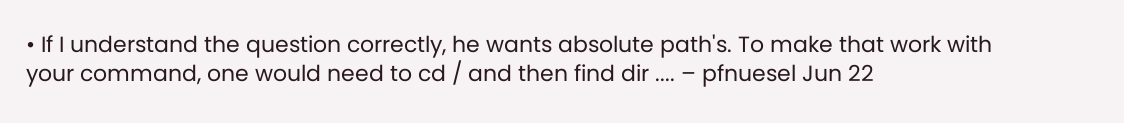• If I understand the question correctly, he wants absolute path's. To make that work with your command, one would need to cd / and then find dir .... – pfnuesel Jun 22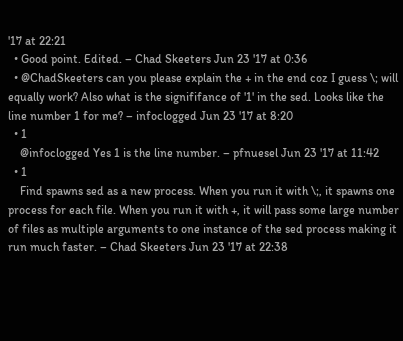'17 at 22:21
  • Good point. Edited. – Chad Skeeters Jun 23 '17 at 0:36
  • @ChadSkeeters can you please explain the + in the end coz I guess \; will equally work? Also what is the signififance of '1' in the sed. Looks like the line number 1 for me? – infoclogged Jun 23 '17 at 8:20
  • 1
    @infoclogged Yes 1 is the line number. – pfnuesel Jun 23 '17 at 11:42
  • 1
    Find spawns sed as a new process. When you run it with \;, it spawns one process for each file. When you run it with +, it will pass some large number of files as multiple arguments to one instance of the sed process making it run much faster. – Chad Skeeters Jun 23 '17 at 22:38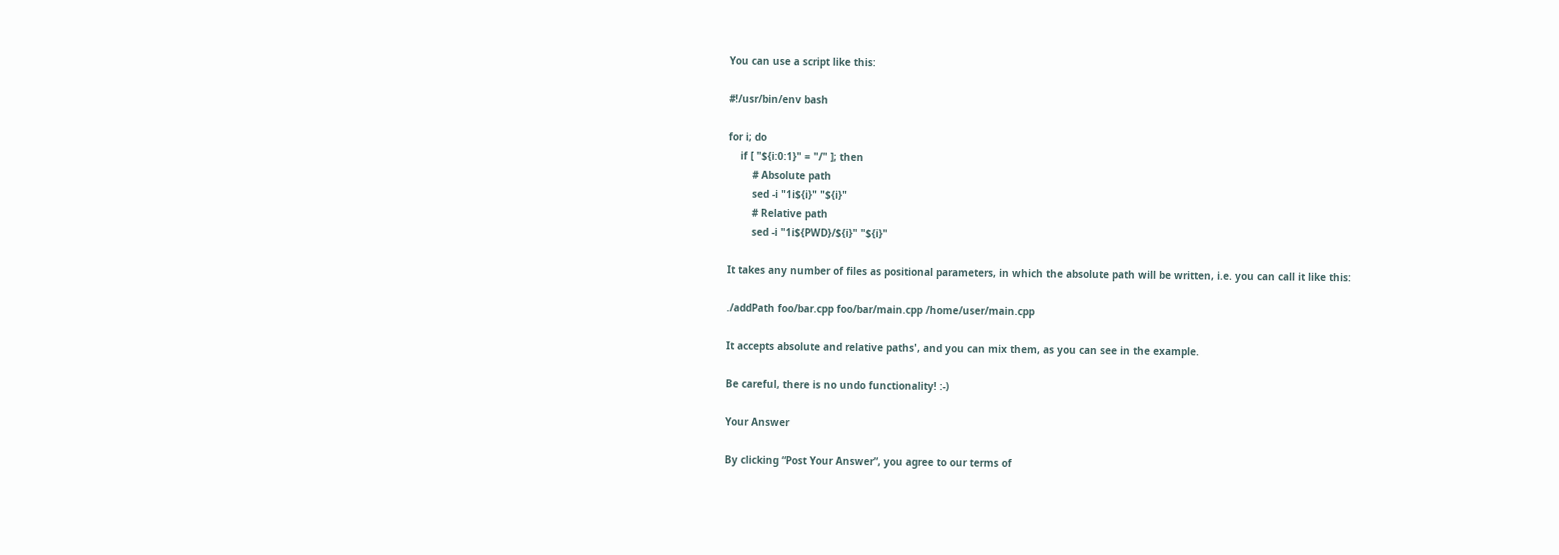You can use a script like this:

#!/usr/bin/env bash

for i; do
    if [ "${i:0:1}" = "/" ]; then
        # Absolute path
        sed -i "1i${i}" "${i}"
        # Relative path
        sed -i "1i${PWD}/${i}" "${i}"

It takes any number of files as positional parameters, in which the absolute path will be written, i.e. you can call it like this:

./addPath foo/bar.cpp foo/bar/main.cpp /home/user/main.cpp

It accepts absolute and relative paths', and you can mix them, as you can see in the example.

Be careful, there is no undo functionality! :-)

Your Answer

By clicking “Post Your Answer”, you agree to our terms of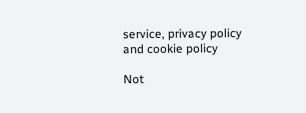service, privacy policy and cookie policy

Not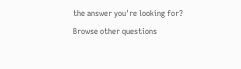the answer you're looking for? Browse other questions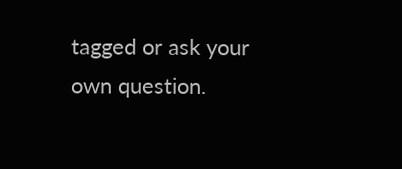tagged or ask your own question.